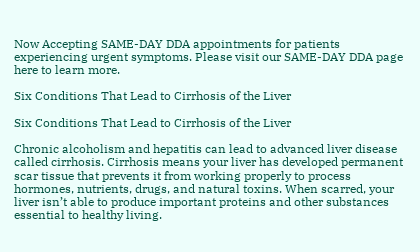Now Accepting SAME-DAY DDA appointments for patients experiencing urgent symptoms. Please visit our SAME-DAY DDA page here to learn more.

Six Conditions That Lead to Cirrhosis of the Liver

Six Conditions That Lead to Cirrhosis of the Liver

Chronic alcoholism and hepatitis can lead to advanced liver disease called cirrhosis. Cirrhosis means your liver has developed permanent scar tissue that prevents it from working properly to process hormones, nutrients, drugs, and natural toxins. When scarred, your liver isn’t able to produce important proteins and other substances essential to healthy living.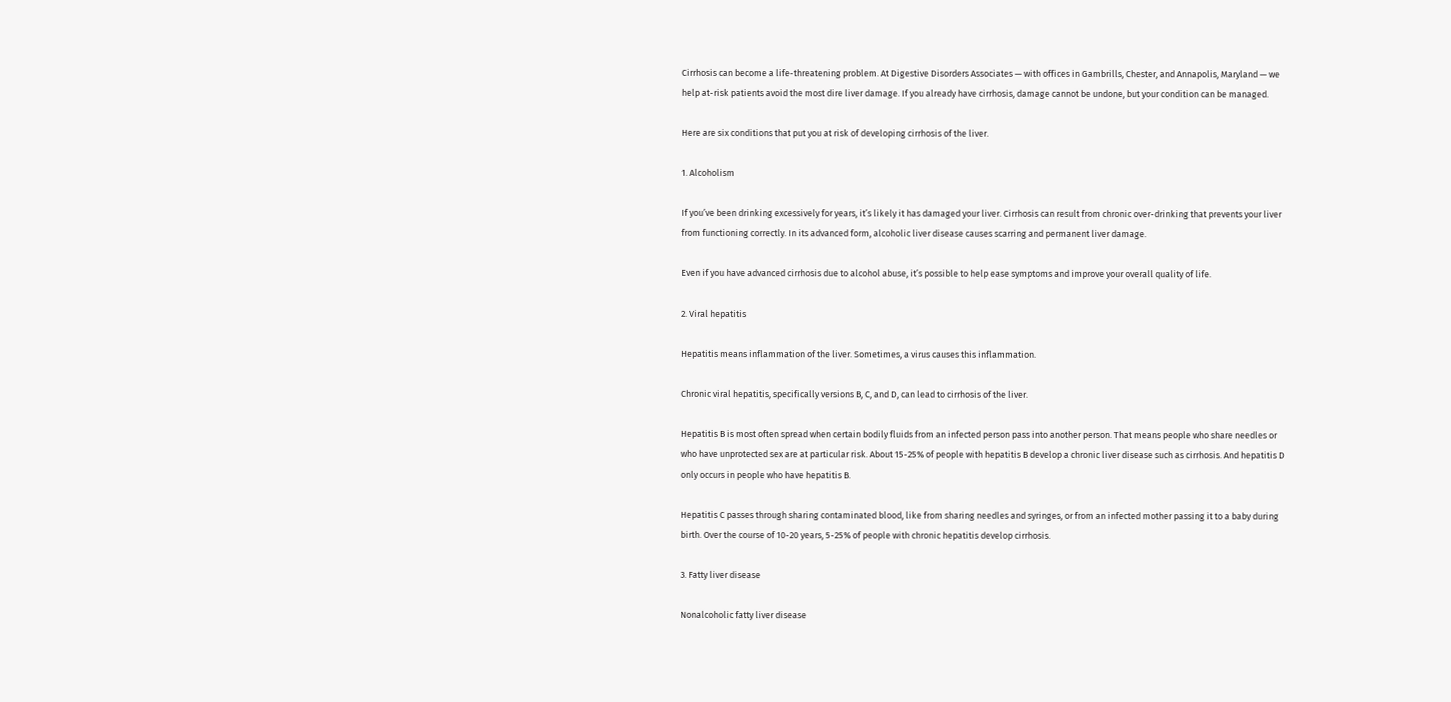Cirrhosis can become a life-threatening problem. At Digestive Disorders Associates — with offices in Gambrills, Chester, and Annapolis, Maryland — we help at-risk patients avoid the most dire liver damage. If you already have cirrhosis, damage cannot be undone, but your condition can be managed.

Here are six conditions that put you at risk of developing cirrhosis of the liver.

1. Alcoholism

If you’ve been drinking excessively for years, it’s likely it has damaged your liver. Cirrhosis can result from chronic over-drinking that prevents your liver from functioning correctly. In its advanced form, alcoholic liver disease causes scarring and permanent liver damage.

Even if you have advanced cirrhosis due to alcohol abuse, it’s possible to help ease symptoms and improve your overall quality of life.

2. Viral hepatitis

Hepatitis means inflammation of the liver. Sometimes, a virus causes this inflammation.

Chronic viral hepatitis, specifically versions B, C, and D, can lead to cirrhosis of the liver.

Hepatitis B is most often spread when certain bodily fluids from an infected person pass into another person. That means people who share needles or who have unprotected sex are at particular risk. About 15-25% of people with hepatitis B develop a chronic liver disease such as cirrhosis. And hepatitis D only occurs in people who have hepatitis B.

Hepatitis C passes through sharing contaminated blood, like from sharing needles and syringes, or from an infected mother passing it to a baby during birth. Over the course of 10-20 years, 5-25% of people with chronic hepatitis develop cirrhosis.

3. Fatty liver disease

Nonalcoholic fatty liver disease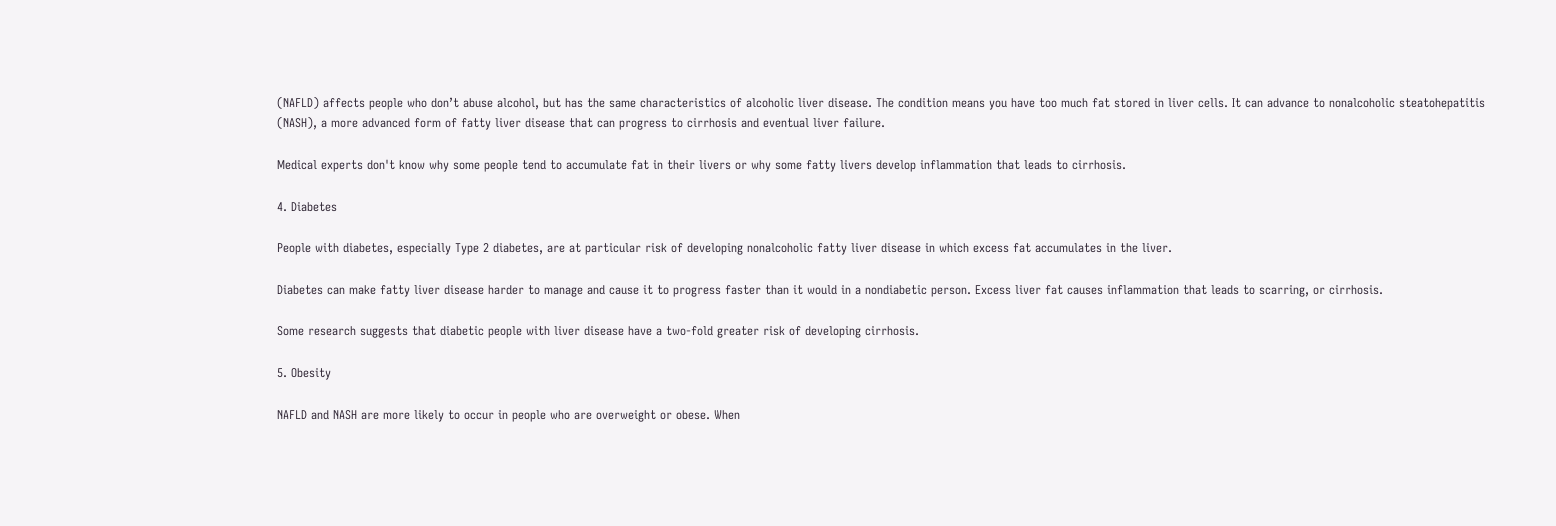(NAFLD) affects people who don’t abuse alcohol, but has the same characteristics of alcoholic liver disease. The condition means you have too much fat stored in liver cells. It can advance to nonalcoholic steatohepatitis (NASH), a more advanced form of fatty liver disease that can progress to cirrhosis and eventual liver failure.

Medical experts don't know why some people tend to accumulate fat in their livers or why some fatty livers develop inflammation that leads to cirrhosis.

4. Diabetes

People with diabetes, especially Type 2 diabetes, are at particular risk of developing nonalcoholic fatty liver disease in which excess fat accumulates in the liver.

Diabetes can make fatty liver disease harder to manage and cause it to progress faster than it would in a nondiabetic person. Excess liver fat causes inflammation that leads to scarring, or cirrhosis.

Some research suggests that diabetic people with liver disease have a two-fold greater risk of developing cirrhosis.

5. Obesity

NAFLD and NASH are more likely to occur in people who are overweight or obese. When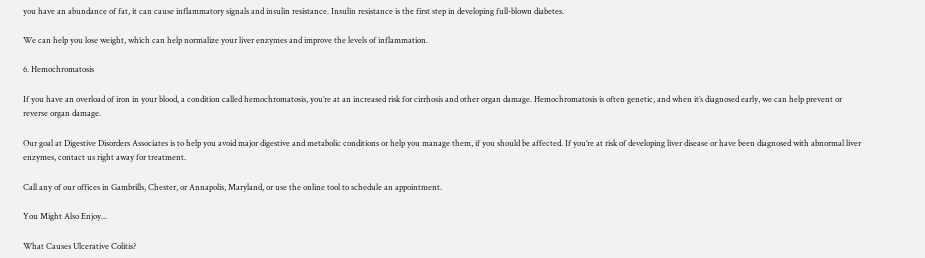you have an abundance of fat, it can cause inflammatory signals and insulin resistance. Insulin resistance is the first step in developing full-blown diabetes.

We can help you lose weight, which can help normalize your liver enzymes and improve the levels of inflammation.

6. Hemochromatosis

If you have an overload of iron in your blood, a condition called hemochromatosis, you’re at an increased risk for cirrhosis and other organ damage. Hemochromatosis is often genetic, and when it’s diagnosed early, we can help prevent or reverse organ damage.

Our goal at Digestive Disorders Associates is to help you avoid major digestive and metabolic conditions or help you manage them, if you should be affected. If you’re at risk of developing liver disease or have been diagnosed with abnormal liver enzymes, contact us right away for treatment.

Call any of our offices in Gambrills, Chester, or Annapolis, Maryland, or use the online tool to schedule an appointment.

You Might Also Enjoy...

What Causes Ulcerative Colitis?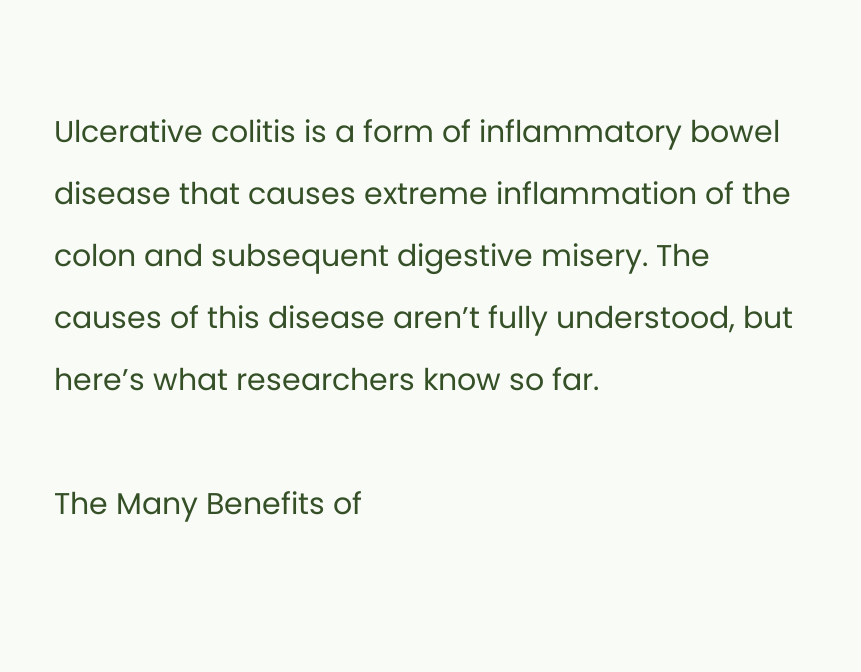Ulcerative colitis is a form of inflammatory bowel disease that causes extreme inflammation of the colon and subsequent digestive misery. The causes of this disease aren’t fully understood, but here’s what researchers know so far.

The Many Benefits of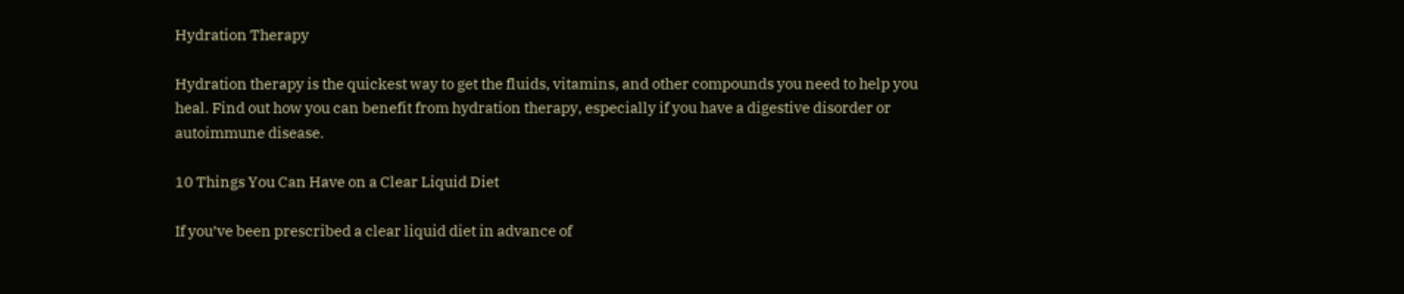Hydration Therapy

Hydration therapy is the quickest way to get the fluids, vitamins, and other compounds you need to help you heal. Find out how you can benefit from hydration therapy, especially if you have a digestive disorder or autoimmune disease.

10 Things You Can Have on a Clear Liquid Diet

If you’ve been prescribed a clear liquid diet in advance of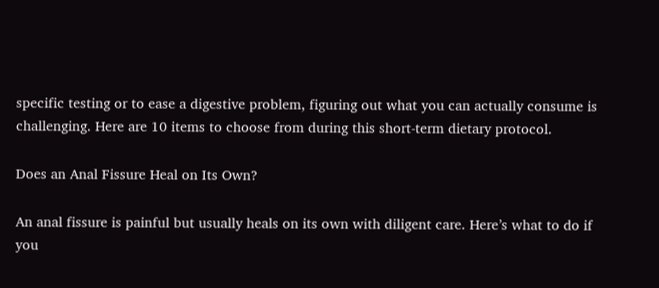specific testing or to ease a digestive problem, figuring out what you can actually consume is challenging. Here are 10 items to choose from during this short-term dietary protocol.

Does an Anal Fissure Heal on Its Own?

An anal fissure is painful but usually heals on its own with diligent care. Here’s what to do if you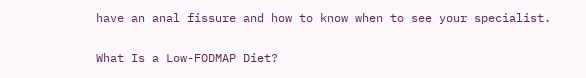have an anal fissure and how to know when to see your specialist.

What Is a Low-FODMAP Diet?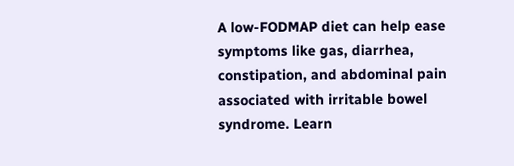A low-FODMAP diet can help ease symptoms like gas, diarrhea, constipation, and abdominal pain associated with irritable bowel syndrome. Learn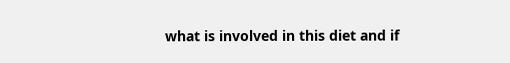what is involved in this diet and if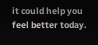it could help you feel better today.